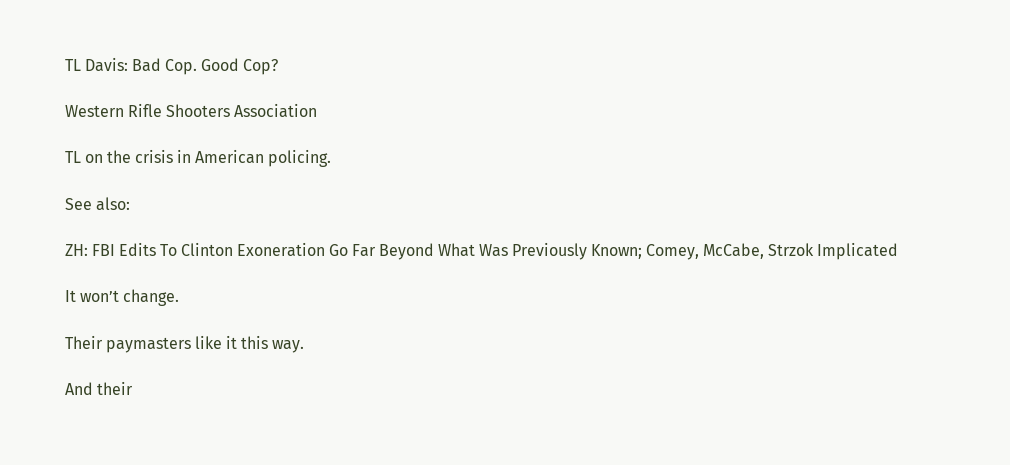TL Davis: Bad Cop. Good Cop?

Western Rifle Shooters Association

TL on the crisis in American policing.

See also:

ZH: FBI Edits To Clinton Exoneration Go Far Beyond What Was Previously Known; Comey, McCabe, Strzok Implicated

It won’t change.

Their paymasters like it this way.

And their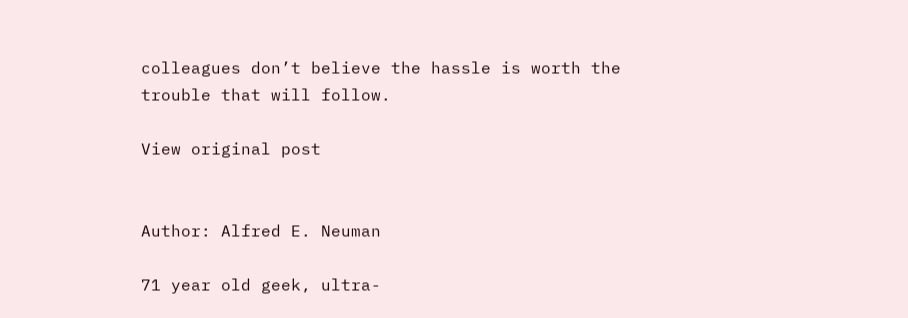colleagues don’t believe the hassle is worth the trouble that will follow.

View original post


Author: Alfred E. Neuman

71 year old geek, ultra-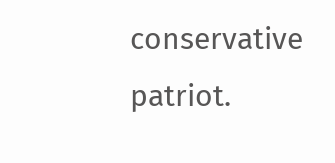conservative patriot.